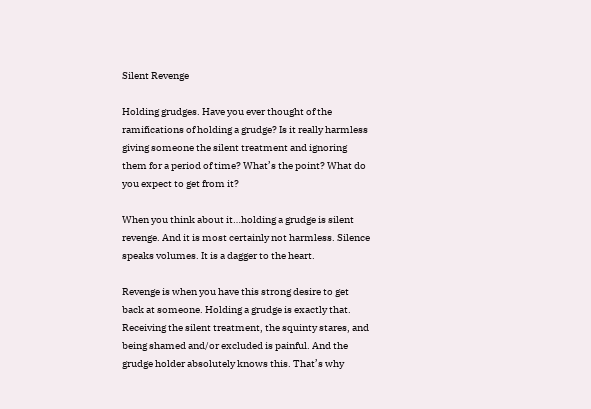Silent Revenge

Holding grudges. Have you ever thought of the ramifications of holding a grudge? Is it really harmless giving someone the silent treatment and ignoring them for a period of time? What’s the point? What do you expect to get from it?

When you think about it…holding a grudge is silent revenge. And it is most certainly not harmless. Silence speaks volumes. It is a dagger to the heart.

Revenge is when you have this strong desire to get back at someone. Holding a grudge is exactly that. Receiving the silent treatment, the squinty stares, and being shamed and/or excluded is painful. And the grudge holder absolutely knows this. That’s why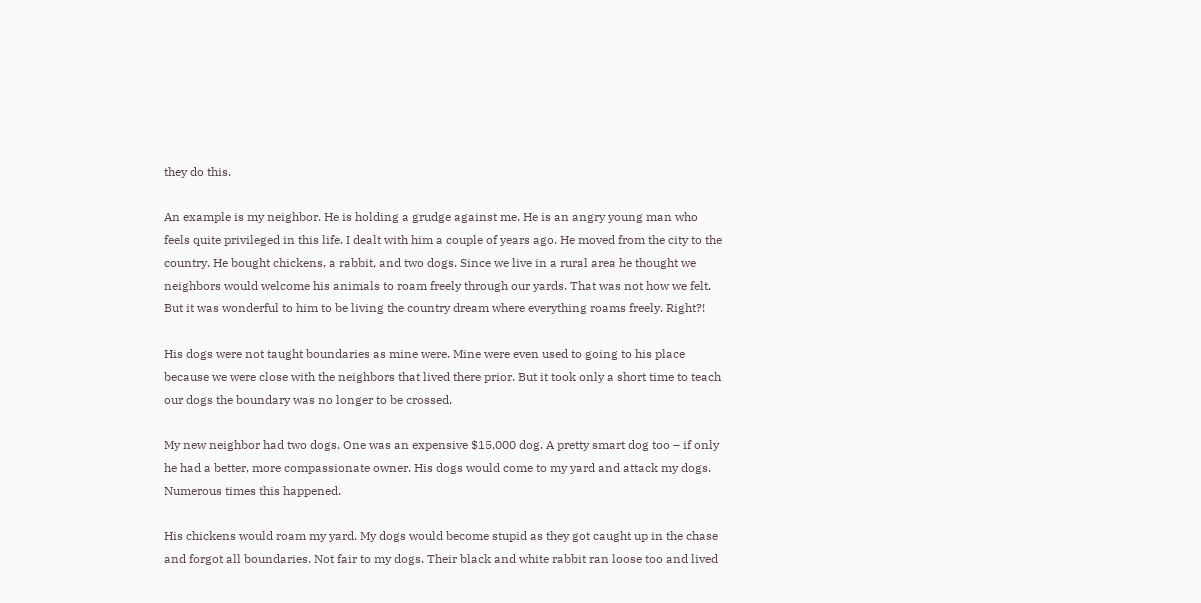they do this.

An example is my neighbor. He is holding a grudge against me. He is an angry young man who feels quite privileged in this life. I dealt with him a couple of years ago. He moved from the city to the country. He bought chickens, a rabbit, and two dogs. Since we live in a rural area he thought we neighbors would welcome his animals to roam freely through our yards. That was not how we felt. But it was wonderful to him to be living the country dream where everything roams freely. Right?!

His dogs were not taught boundaries as mine were. Mine were even used to going to his place because we were close with the neighbors that lived there prior. But it took only a short time to teach our dogs the boundary was no longer to be crossed.

My new neighbor had two dogs. One was an expensive $15,000 dog. A pretty smart dog too – if only he had a better, more compassionate owner. His dogs would come to my yard and attack my dogs. Numerous times this happened.

His chickens would roam my yard. My dogs would become stupid as they got caught up in the chase and forgot all boundaries. Not fair to my dogs. Their black and white rabbit ran loose too and lived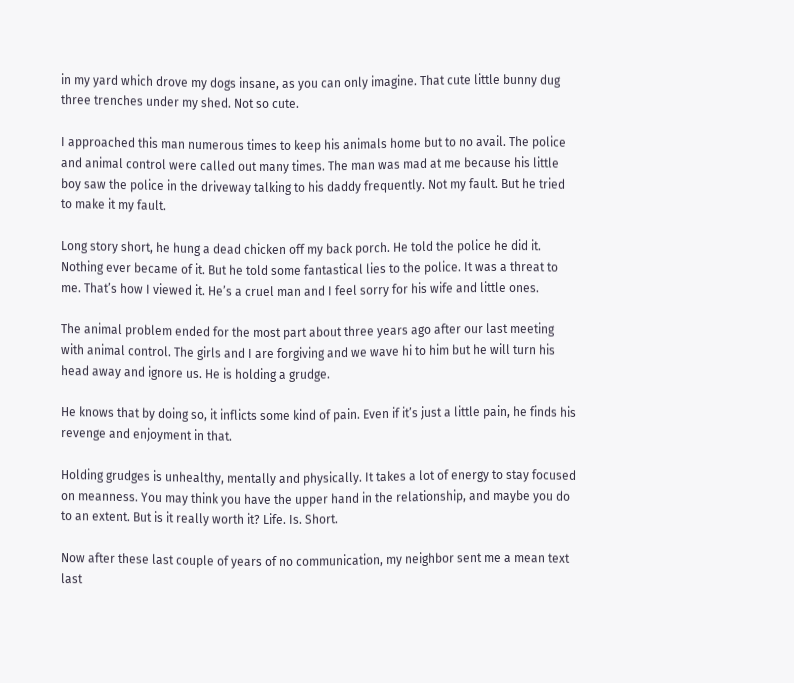in my yard which drove my dogs insane, as you can only imagine. That cute little bunny dug three trenches under my shed. Not so cute.

I approached this man numerous times to keep his animals home but to no avail. The police and animal control were called out many times. The man was mad at me because his little boy saw the police in the driveway talking to his daddy frequently. Not my fault. But he tried to make it my fault.

Long story short, he hung a dead chicken off my back porch. He told the police he did it. Nothing ever became of it. But he told some fantastical lies to the police. It was a threat to me. That’s how I viewed it. He’s a cruel man and I feel sorry for his wife and little ones.

The animal problem ended for the most part about three years ago after our last meeting with animal control. The girls and I are forgiving and we wave hi to him but he will turn his head away and ignore us. He is holding a grudge.

He knows that by doing so, it inflicts some kind of pain. Even if it’s just a little pain, he finds his revenge and enjoyment in that.

Holding grudges is unhealthy, mentally and physically. It takes a lot of energy to stay focused on meanness. You may think you have the upper hand in the relationship, and maybe you do to an extent. But is it really worth it? Life. Is. Short.

Now after these last couple of years of no communication, my neighbor sent me a mean text last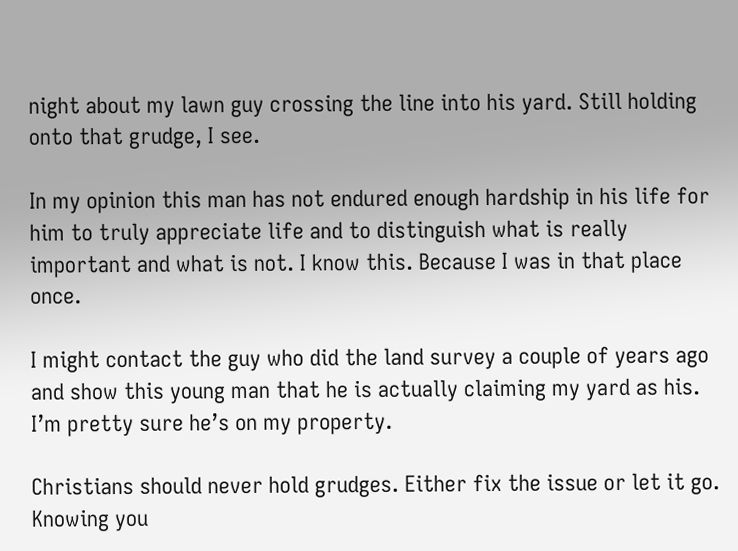night about my lawn guy crossing the line into his yard. Still holding onto that grudge, I see.

In my opinion this man has not endured enough hardship in his life for him to truly appreciate life and to distinguish what is really important and what is not. I know this. Because I was in that place once.

I might contact the guy who did the land survey a couple of years ago and show this young man that he is actually claiming my yard as his. I’m pretty sure he’s on my property.

Christians should never hold grudges. Either fix the issue or let it go. Knowing you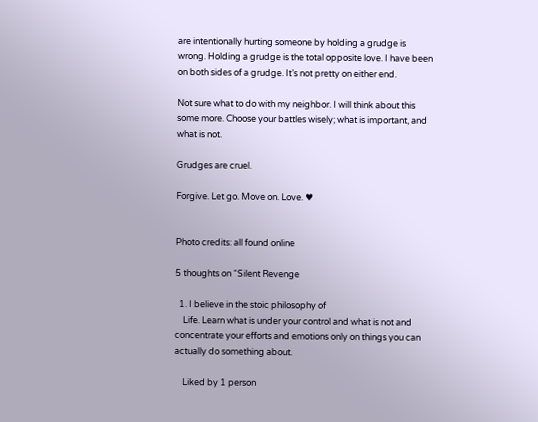are intentionally hurting someone by holding a grudge is wrong. Holding a grudge is the total opposite love. I have been on both sides of a grudge. It’s not pretty on either end.

Not sure what to do with my neighbor. I will think about this some more. Choose your battles wisely; what is important, and what is not.

Grudges are cruel.

Forgive. Let go. Move on. Love. ♥


Photo credits: all found online

5 thoughts on “Silent Revenge

  1. I believe in the stoic philosophy of
    Life. Learn what is under your control and what is not and concentrate your efforts and emotions only on things you can actually do something about.

    Liked by 1 person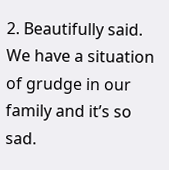2. Beautifully said. We have a situation of grudge in our family and it’s so sad.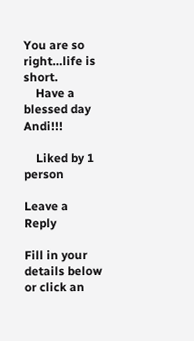You are so right…life is short.
    Have a blessed day Andi!!!

    Liked by 1 person

Leave a Reply

Fill in your details below or click an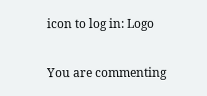icon to log in: Logo

You are commenting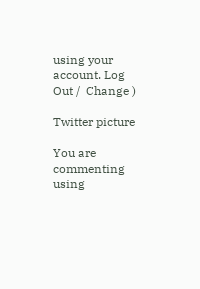using your account. Log Out /  Change )

Twitter picture

You are commenting using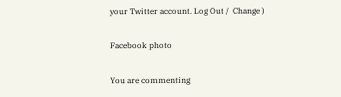your Twitter account. Log Out /  Change )

Facebook photo

You are commenting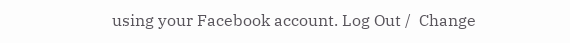using your Facebook account. Log Out /  Change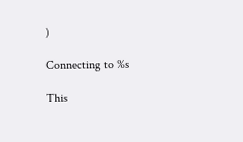)

Connecting to %s

This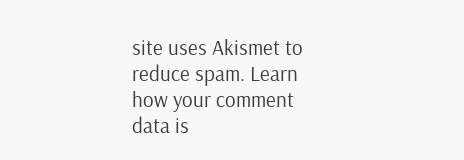site uses Akismet to reduce spam. Learn how your comment data is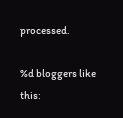processed.

%d bloggers like this: